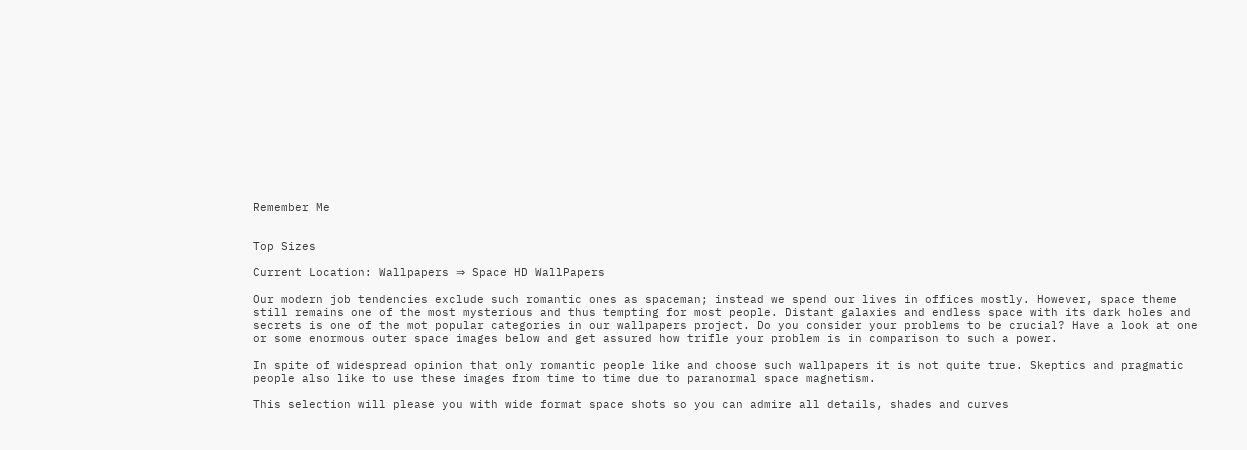Remember Me


Top Sizes

Current Location: Wallpapers ⇒ Space HD WallPapers

Our modern job tendencies exclude such romantic ones as spaceman; instead we spend our lives in offices mostly. However, space theme still remains one of the most mysterious and thus tempting for most people. Distant galaxies and endless space with its dark holes and secrets is one of the mot popular categories in our wallpapers project. Do you consider your problems to be crucial? Have a look at one or some enormous outer space images below and get assured how trifle your problem is in comparison to such a power.

In spite of widespread opinion that only romantic people like and choose such wallpapers it is not quite true. Skeptics and pragmatic people also like to use these images from time to time due to paranormal space magnetism.

This selection will please you with wide format space shots so you can admire all details, shades and curves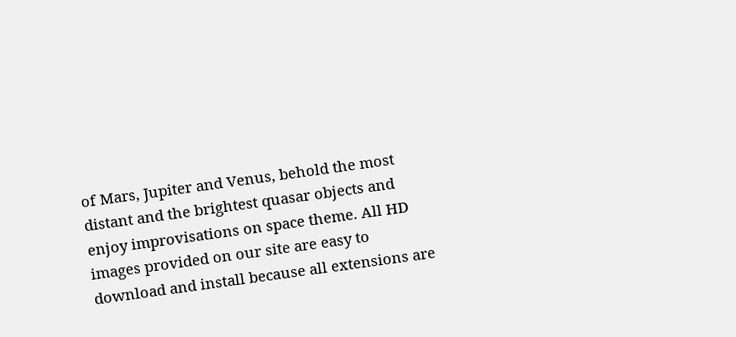of Mars, Jupiter and Venus, behold the most distant and the brightest quasar objects and enjoy improvisations on space theme. All HD images provided on our site are easy to download and install because all extensions are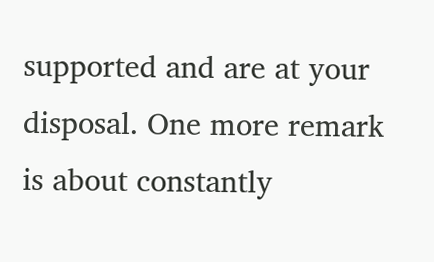supported and are at your disposal. One more remark is about constantly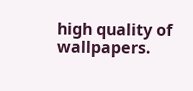high quality of wallpapers.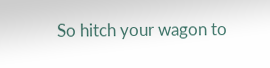So hitch your wagon to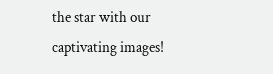the star with our captivating images!